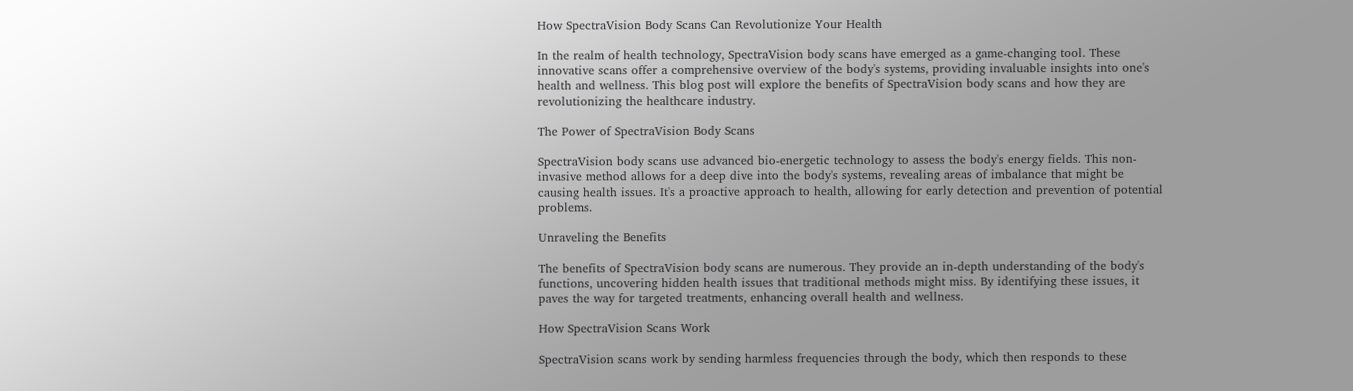How SpectraVision Body Scans Can Revolutionize Your Health

In the realm of health technology, SpectraVision body scans have emerged as a game-changing tool. These innovative scans offer a comprehensive overview of the body's systems, providing invaluable insights into one's health and wellness. This blog post will explore the benefits of SpectraVision body scans and how they are revolutionizing the healthcare industry.

The Power of SpectraVision Body Scans

SpectraVision body scans use advanced bio-energetic technology to assess the body's energy fields. This non-invasive method allows for a deep dive into the body's systems, revealing areas of imbalance that might be causing health issues. It's a proactive approach to health, allowing for early detection and prevention of potential problems.

Unraveling the Benefits

The benefits of SpectraVision body scans are numerous. They provide an in-depth understanding of the body's functions, uncovering hidden health issues that traditional methods might miss. By identifying these issues, it paves the way for targeted treatments, enhancing overall health and wellness.

How SpectraVision Scans Work

SpectraVision scans work by sending harmless frequencies through the body, which then responds to these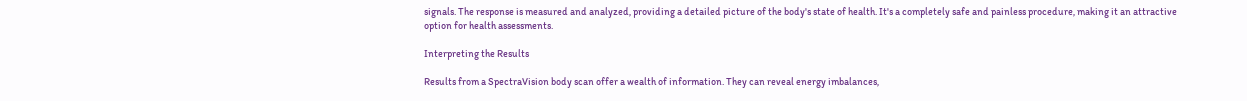signals. The response is measured and analyzed, providing a detailed picture of the body's state of health. It's a completely safe and painless procedure, making it an attractive option for health assessments.

Interpreting the Results

Results from a SpectraVision body scan offer a wealth of information. They can reveal energy imbalances,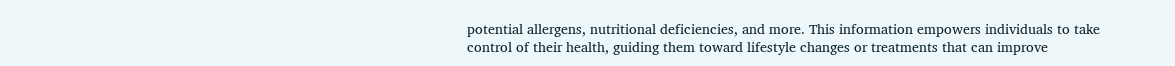potential allergens, nutritional deficiencies, and more. This information empowers individuals to take control of their health, guiding them toward lifestyle changes or treatments that can improve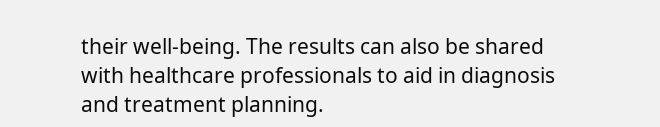their well-being. The results can also be shared with healthcare professionals to aid in diagnosis and treatment planning.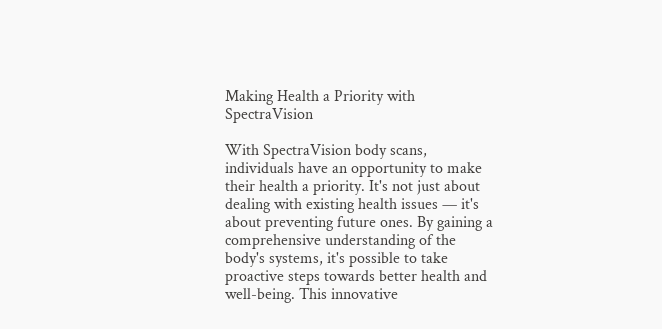Making Health a Priority with SpectraVision

With SpectraVision body scans, individuals have an opportunity to make their health a priority. It's not just about dealing with existing health issues — it's about preventing future ones. By gaining a comprehensive understanding of the body's systems, it's possible to take proactive steps towards better health and well-being. This innovative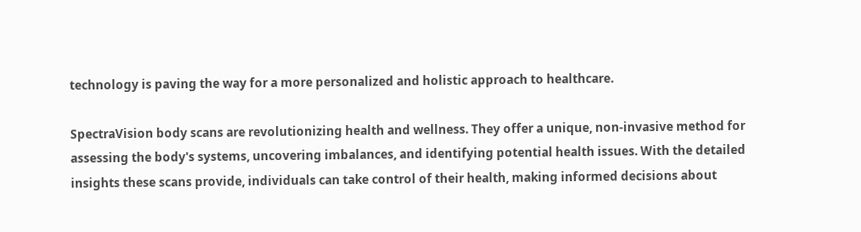technology is paving the way for a more personalized and holistic approach to healthcare.

SpectraVision body scans are revolutionizing health and wellness. They offer a unique, non-invasive method for assessing the body's systems, uncovering imbalances, and identifying potential health issues. With the detailed insights these scans provide, individuals can take control of their health, making informed decisions about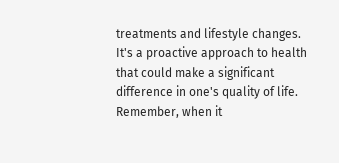treatments and lifestyle changes. It's a proactive approach to health that could make a significant difference in one's quality of life. Remember, when it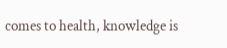comes to health, knowledge is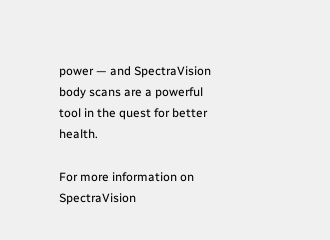power — and SpectraVision body scans are a powerful tool in the quest for better health.

For more information on SpectraVision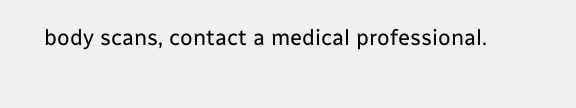body scans, contact a medical professional.